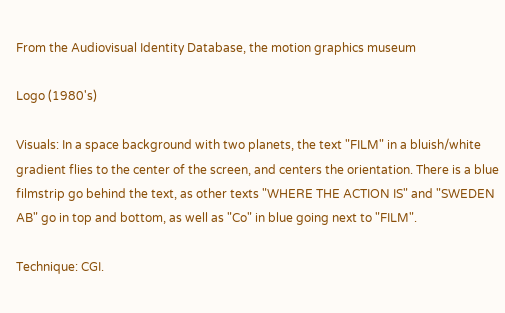From the Audiovisual Identity Database, the motion graphics museum

Logo (1980's)

Visuals: In a space background with two planets, the text "FILM" in a bluish/white gradient flies to the center of the screen, and centers the orientation. There is a blue filmstrip go behind the text, as other texts "WHERE THE ACTION IS" and "SWEDEN AB" go in top and bottom, as well as "Co" in blue going next to "FILM".

Technique: CGI.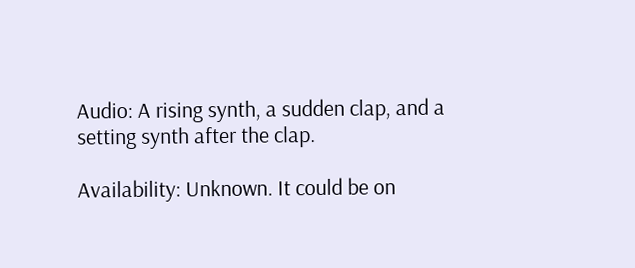Audio: A rising synth, a sudden clap, and a setting synth after the clap.

Availability: Unknown. It could be on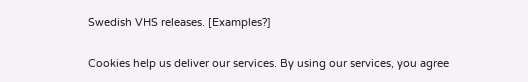Swedish VHS releases. [Examples?]

Cookies help us deliver our services. By using our services, you agree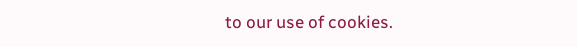to our use of cookies.